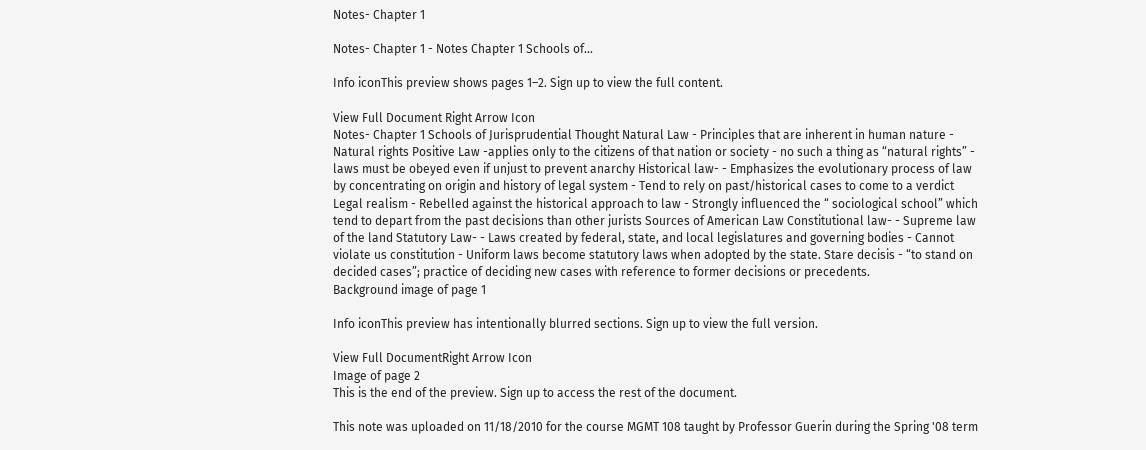Notes- Chapter 1

Notes- Chapter 1 - Notes Chapter 1 Schools of...

Info iconThis preview shows pages 1–2. Sign up to view the full content.

View Full Document Right Arrow Icon
Notes- Chapter 1 Schools of Jurisprudential Thought Natural Law - Principles that are inherent in human nature - Natural rights Positive Law -applies only to the citizens of that nation or society - no such a thing as “natural rights” - laws must be obeyed even if unjust to prevent anarchy Historical law- - Emphasizes the evolutionary process of law by concentrating on origin and history of legal system - Tend to rely on past/historical cases to come to a verdict Legal realism - Rebelled against the historical approach to law - Strongly influenced the “ sociological school” which tend to depart from the past decisions than other jurists Sources of American Law Constitutional law- - Supreme law of the land Statutory Law- - Laws created by federal, state, and local legislatures and governing bodies - Cannot violate us constitution - Uniform laws become statutory laws when adopted by the state. Stare decisis - “to stand on decided cases”; practice of deciding new cases with reference to former decisions or precedents.
Background image of page 1

Info iconThis preview has intentionally blurred sections. Sign up to view the full version.

View Full DocumentRight Arrow Icon
Image of page 2
This is the end of the preview. Sign up to access the rest of the document.

This note was uploaded on 11/18/2010 for the course MGMT 108 taught by Professor Guerin during the Spring '08 term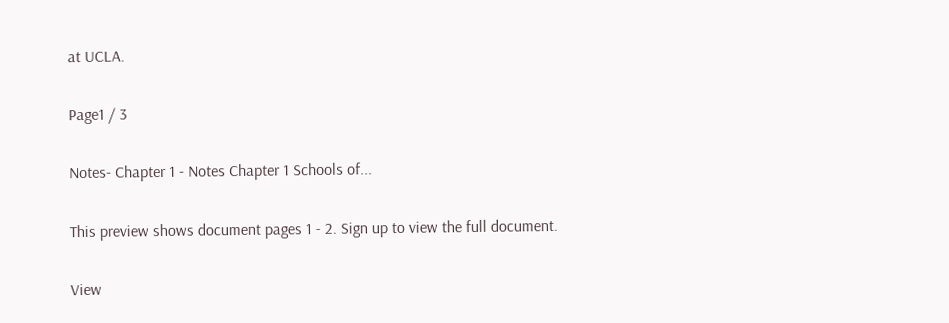at UCLA.

Page1 / 3

Notes- Chapter 1 - Notes Chapter 1 Schools of...

This preview shows document pages 1 - 2. Sign up to view the full document.

View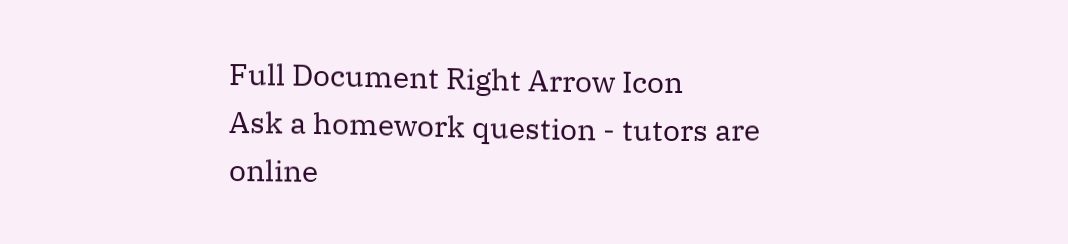Full Document Right Arrow Icon
Ask a homework question - tutors are online